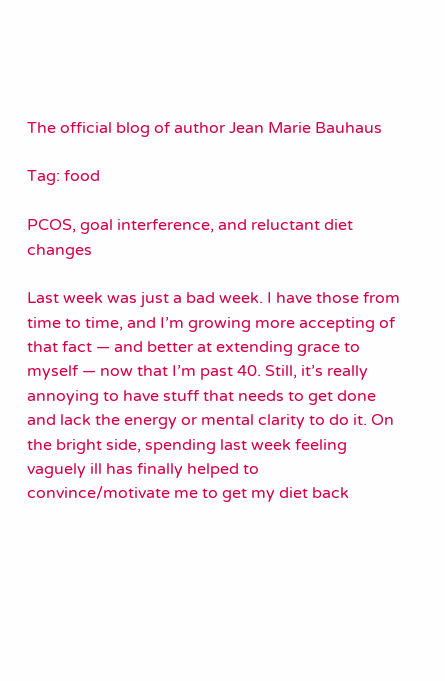The official blog of author Jean Marie Bauhaus

Tag: food

PCOS, goal interference, and reluctant diet changes

Last week was just a bad week. I have those from time to time, and I’m growing more accepting of that fact — and better at extending grace to myself — now that I’m past 40. Still, it’s really annoying to have stuff that needs to get done and lack the energy or mental clarity to do it. On the bright side, spending last week feeling vaguely ill has finally helped to convince/motivate me to get my diet back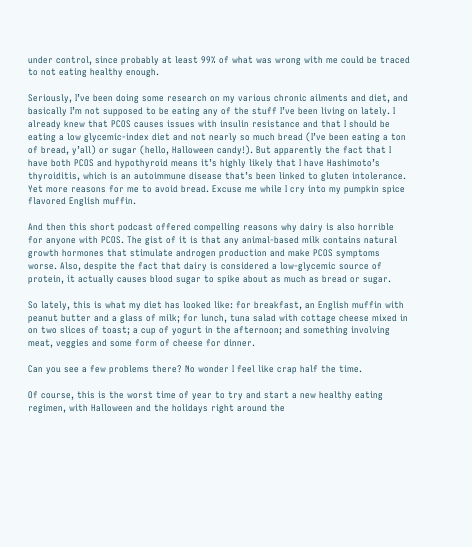under control, since probably at least 99% of what was wrong with me could be traced to not eating healthy enough.

Seriously, I’ve been doing some research on my various chronic ailments and diet, and basically I’m not supposed to be eating any of the stuff I’ve been living on lately. I already knew that PCOS causes issues with insulin resistance and that I should be eating a low glycemic-index diet and not nearly so much bread (I’ve been eating a ton of bread, y’all) or sugar (hello, Halloween candy!). But apparently the fact that I have both PCOS and hypothyroid means it’s highly likely that I have Hashimoto’s thyroiditis, which is an autoimmune disease that’s been linked to gluten intolerance. Yet more reasons for me to avoid bread. Excuse me while I cry into my pumpkin spice flavored English muffin.

And then this short podcast offered compelling reasons why dairy is also horrible for anyone with PCOS. The gist of it is that any animal-based milk contains natural growth hormones that stimulate androgen production and make PCOS symptoms worse. Also, despite the fact that dairy is considered a low-glycemic source of protein, it actually causes blood sugar to spike about as much as bread or sugar.

So lately, this is what my diet has looked like: for breakfast, an English muffin with peanut butter and a glass of milk; for lunch, tuna salad with cottage cheese mixed in on two slices of toast; a cup of yogurt in the afternoon; and something involving meat, veggies and some form of cheese for dinner.

Can you see a few problems there? No wonder I feel like crap half the time.

Of course, this is the worst time of year to try and start a new healthy eating regimen, with Halloween and the holidays right around the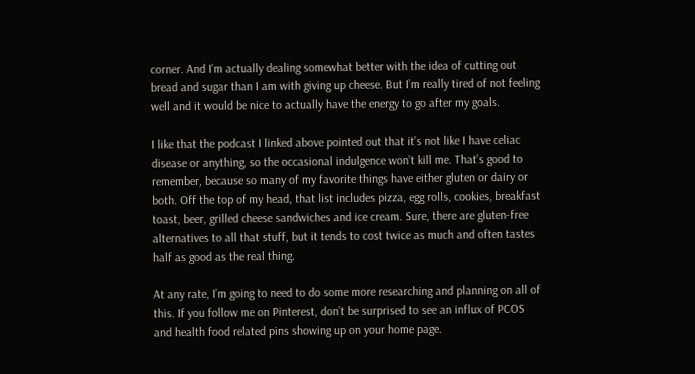corner. And I’m actually dealing somewhat better with the idea of cutting out bread and sugar than I am with giving up cheese. But I’m really tired of not feeling well and it would be nice to actually have the energy to go after my goals.

I like that the podcast I linked above pointed out that it’s not like I have celiac disease or anything, so the occasional indulgence won’t kill me. That’s good to remember, because so many of my favorite things have either gluten or dairy or both. Off the top of my head, that list includes pizza, egg rolls, cookies, breakfast toast, beer, grilled cheese sandwiches and ice cream. Sure, there are gluten-free alternatives to all that stuff, but it tends to cost twice as much and often tastes half as good as the real thing.

At any rate, I’m going to need to do some more researching and planning on all of this. If you follow me on Pinterest, don’t be surprised to see an influx of PCOS and health food related pins showing up on your home page.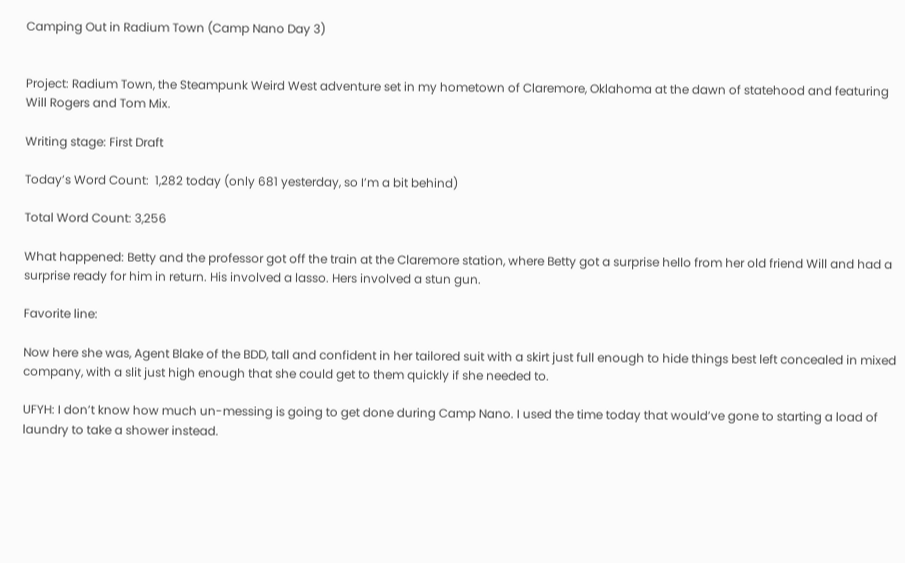Camping Out in Radium Town (Camp Nano Day 3)


Project: Radium Town, the Steampunk Weird West adventure set in my hometown of Claremore, Oklahoma at the dawn of statehood and featuring Will Rogers and Tom Mix.

Writing stage: First Draft

Today’s Word Count:  1,282 today (only 681 yesterday, so I’m a bit behind)

Total Word Count: 3,256

What happened: Betty and the professor got off the train at the Claremore station, where Betty got a surprise hello from her old friend Will and had a surprise ready for him in return. His involved a lasso. Hers involved a stun gun.

Favorite line:

Now here she was, Agent Blake of the BDD, tall and confident in her tailored suit with a skirt just full enough to hide things best left concealed in mixed company, with a slit just high enough that she could get to them quickly if she needed to.

UFYH: I don’t know how much un-messing is going to get done during Camp Nano. I used the time today that would’ve gone to starting a load of laundry to take a shower instead.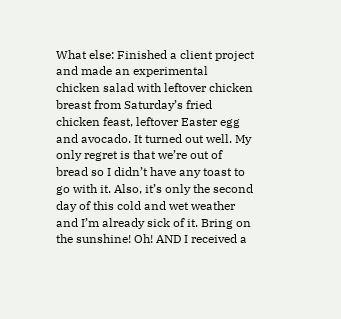What else: Finished a client project and made an experimental chicken salad with leftover chicken breast from Saturday’s fried chicken feast, leftover Easter egg and avocado. It turned out well. My only regret is that we’re out of bread so I didn’t have any toast to go with it. Also, it’s only the second day of this cold and wet weather and I’m already sick of it. Bring on the sunshine! Oh! AND I received a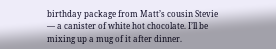birthday package from Matt’s cousin Stevie — a canister of white hot chocolate. I’ll be mixing up a mug of it after dinner.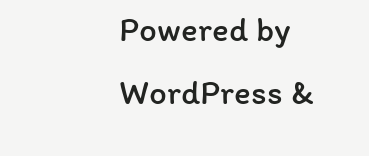Powered by WordPress &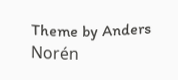Theme by Anders Norén